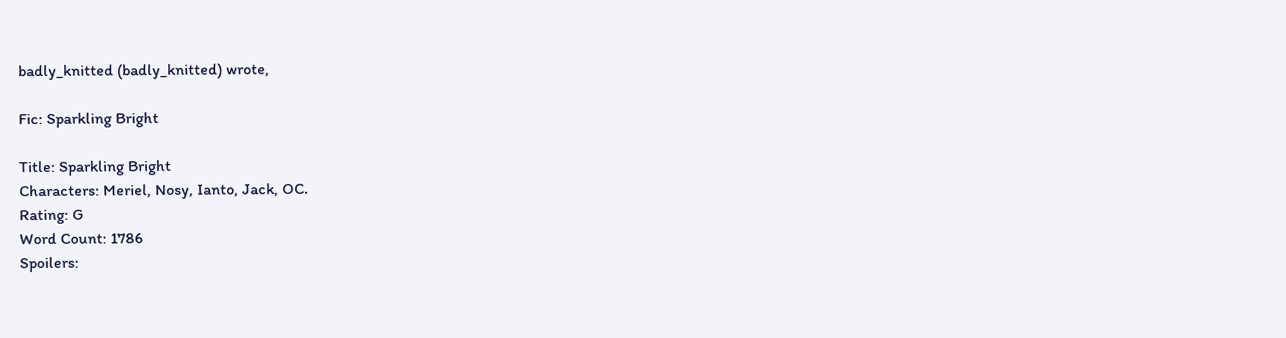badly_knitted (badly_knitted) wrote,

Fic: Sparkling Bright

Title: Sparkling Bright
Characters: Meriel, Nosy, Ianto, Jack, OC.
Rating: G
Word Count: 1786
Spoilers: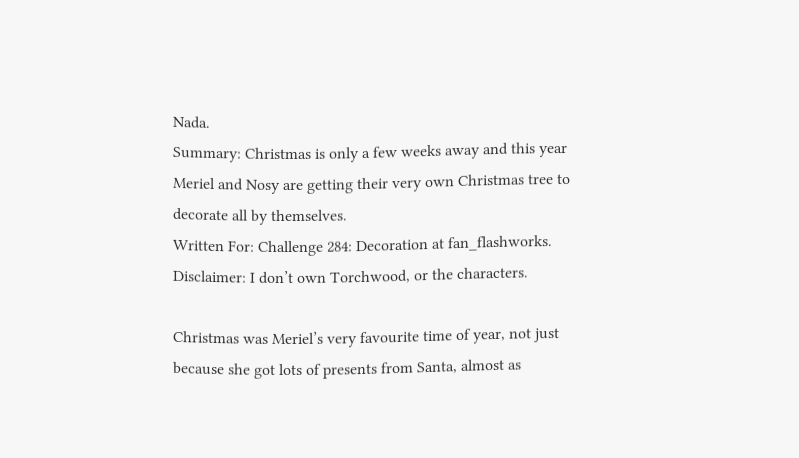Nada.
Summary: Christmas is only a few weeks away and this year Meriel and Nosy are getting their very own Christmas tree to decorate all by themselves.
Written For: Challenge 284: Decoration at fan_flashworks.
Disclaimer: I don’t own Torchwood, or the characters.

Christmas was Meriel’s very favourite time of year, not just because she got lots of presents from Santa, almost as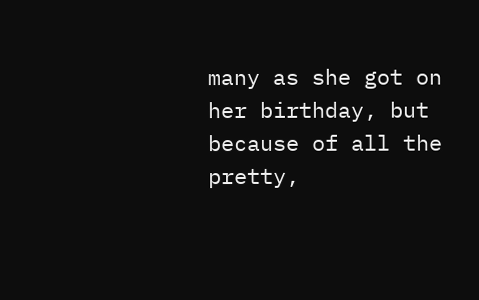many as she got on her birthday, but because of all the pretty,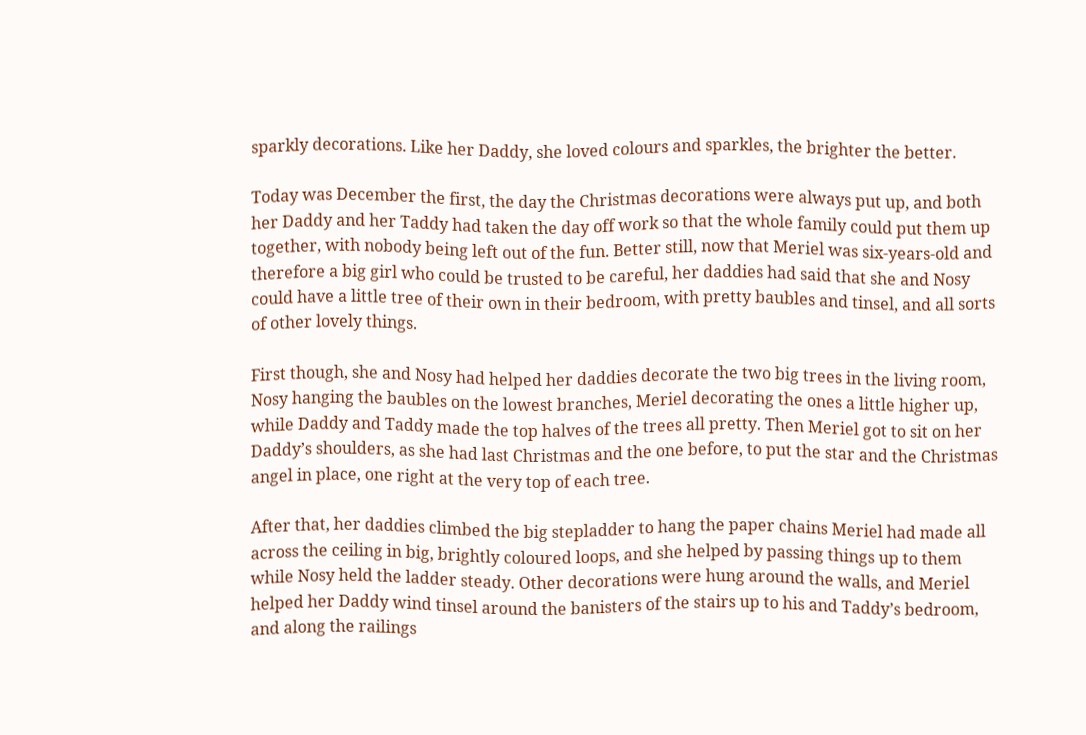sparkly decorations. Like her Daddy, she loved colours and sparkles, the brighter the better.

Today was December the first, the day the Christmas decorations were always put up, and both her Daddy and her Taddy had taken the day off work so that the whole family could put them up together, with nobody being left out of the fun. Better still, now that Meriel was six-years-old and therefore a big girl who could be trusted to be careful, her daddies had said that she and Nosy could have a little tree of their own in their bedroom, with pretty baubles and tinsel, and all sorts of other lovely things.

First though, she and Nosy had helped her daddies decorate the two big trees in the living room, Nosy hanging the baubles on the lowest branches, Meriel decorating the ones a little higher up, while Daddy and Taddy made the top halves of the trees all pretty. Then Meriel got to sit on her Daddy’s shoulders, as she had last Christmas and the one before, to put the star and the Christmas angel in place, one right at the very top of each tree.

After that, her daddies climbed the big stepladder to hang the paper chains Meriel had made all across the ceiling in big, brightly coloured loops, and she helped by passing things up to them while Nosy held the ladder steady. Other decorations were hung around the walls, and Meriel helped her Daddy wind tinsel around the banisters of the stairs up to his and Taddy’s bedroom, and along the railings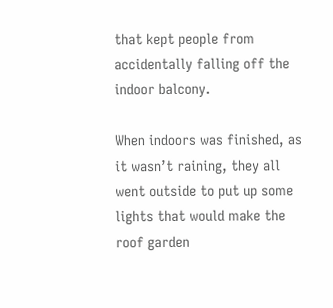that kept people from accidentally falling off the indoor balcony.

When indoors was finished, as it wasn’t raining, they all went outside to put up some lights that would make the roof garden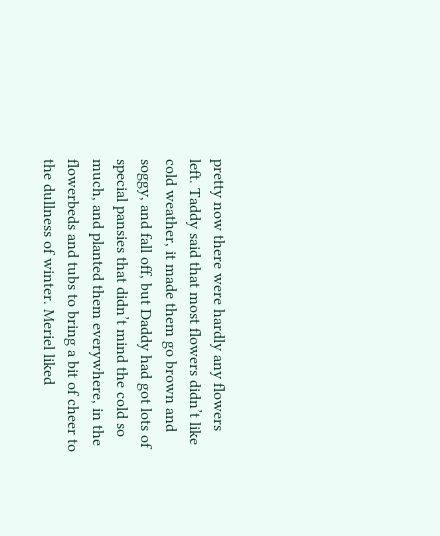pretty now there were hardly any flowers left. Taddy said that most flowers didn’t like cold weather, it made them go brown and soggy, and fall off, but Daddy had got lots of special pansies that didn’t mind the cold so much, and planted them everywhere, in the flowerbeds and tubs to bring a bit of cheer to the dullness of winter. Meriel liked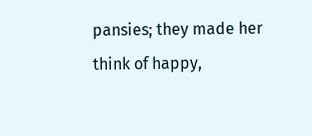pansies; they made her think of happy,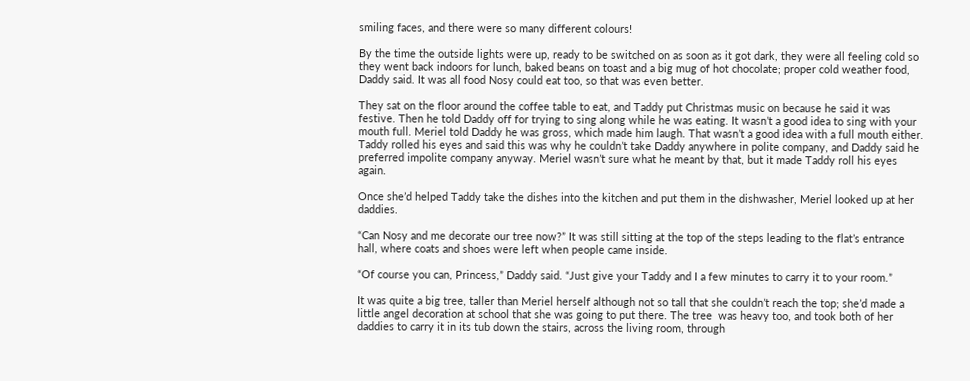smiling faces, and there were so many different colours!

By the time the outside lights were up, ready to be switched on as soon as it got dark, they were all feeling cold so they went back indoors for lunch, baked beans on toast and a big mug of hot chocolate; proper cold weather food, Daddy said. It was all food Nosy could eat too, so that was even better.

They sat on the floor around the coffee table to eat, and Taddy put Christmas music on because he said it was festive. Then he told Daddy off for trying to sing along while he was eating. It wasn’t a good idea to sing with your mouth full. Meriel told Daddy he was gross, which made him laugh. That wasn’t a good idea with a full mouth either. Taddy rolled his eyes and said this was why he couldn’t take Daddy anywhere in polite company, and Daddy said he preferred impolite company anyway. Meriel wasn’t sure what he meant by that, but it made Taddy roll his eyes again.

Once she’d helped Taddy take the dishes into the kitchen and put them in the dishwasher, Meriel looked up at her daddies.

“Can Nosy and me decorate our tree now?” It was still sitting at the top of the steps leading to the flat’s entrance hall, where coats and shoes were left when people came inside.

“Of course you can, Princess,” Daddy said. “Just give your Taddy and I a few minutes to carry it to your room.”

It was quite a big tree, taller than Meriel herself although not so tall that she couldn’t reach the top; she’d made a little angel decoration at school that she was going to put there. The tree  was heavy too, and took both of her daddies to carry it in its tub down the stairs, across the living room, through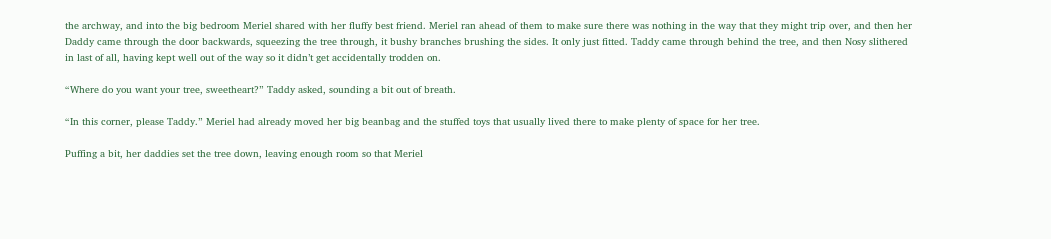the archway, and into the big bedroom Meriel shared with her fluffy best friend. Meriel ran ahead of them to make sure there was nothing in the way that they might trip over, and then her Daddy came through the door backwards, squeezing the tree through, it bushy branches brushing the sides. It only just fitted. Taddy came through behind the tree, and then Nosy slithered in last of all, having kept well out of the way so it didn’t get accidentally trodden on.

“Where do you want your tree, sweetheart?” Taddy asked, sounding a bit out of breath.

“In this corner, please Taddy.” Meriel had already moved her big beanbag and the stuffed toys that usually lived there to make plenty of space for her tree.

Puffing a bit, her daddies set the tree down, leaving enough room so that Meriel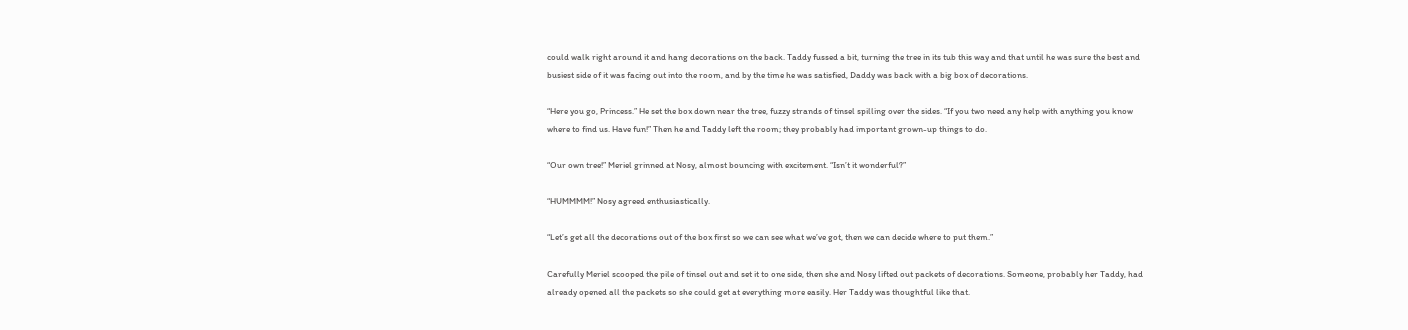could walk right around it and hang decorations on the back. Taddy fussed a bit, turning the tree in its tub this way and that until he was sure the best and busiest side of it was facing out into the room, and by the time he was satisfied, Daddy was back with a big box of decorations.

“Here you go, Princess.” He set the box down near the tree, fuzzy strands of tinsel spilling over the sides. “If you two need any help with anything you know where to find us. Have fun!” Then he and Taddy left the room; they probably had important grown-up things to do.

“Our own tree!” Meriel grinned at Nosy, almost bouncing with excitement. “Isn’t it wonderful?”

“HUMMMM!” Nosy agreed enthusiastically.

“Let’s get all the decorations out of the box first so we can see what we’ve got, then we can decide where to put them.”

Carefully Meriel scooped the pile of tinsel out and set it to one side, then she and Nosy lifted out packets of decorations. Someone, probably her Taddy, had already opened all the packets so she could get at everything more easily. Her Taddy was thoughtful like that.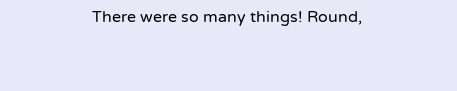There were so many things! Round,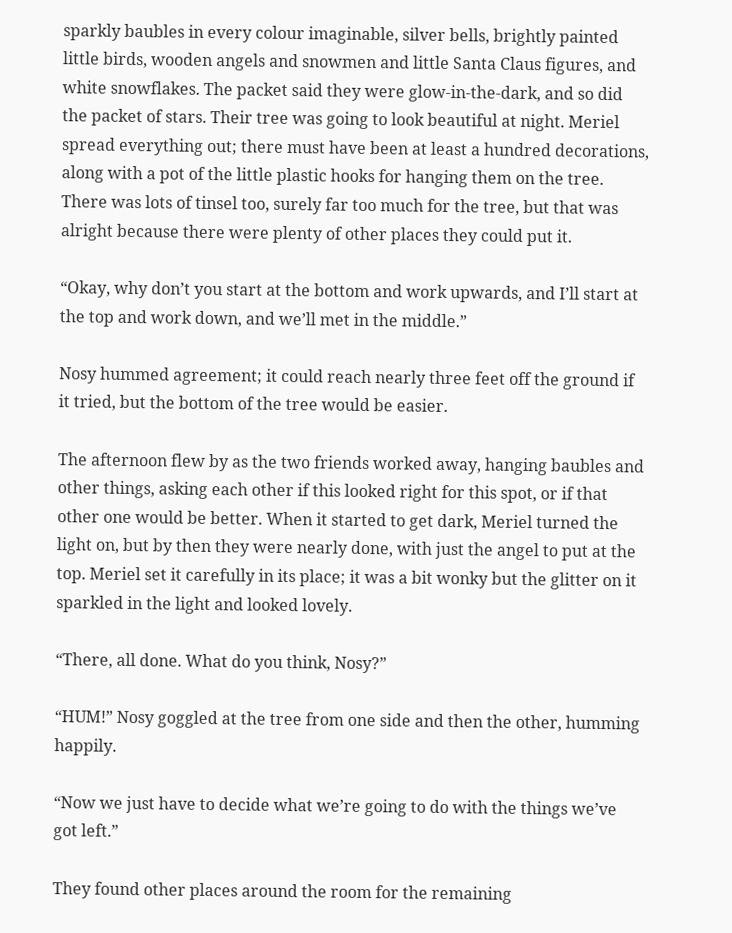sparkly baubles in every colour imaginable, silver bells, brightly painted little birds, wooden angels and snowmen and little Santa Claus figures, and white snowflakes. The packet said they were glow-in-the-dark, and so did the packet of stars. Their tree was going to look beautiful at night. Meriel spread everything out; there must have been at least a hundred decorations, along with a pot of the little plastic hooks for hanging them on the tree. There was lots of tinsel too, surely far too much for the tree, but that was alright because there were plenty of other places they could put it.

“Okay, why don’t you start at the bottom and work upwards, and I’ll start at the top and work down, and we’ll met in the middle.”

Nosy hummed agreement; it could reach nearly three feet off the ground if it tried, but the bottom of the tree would be easier.

The afternoon flew by as the two friends worked away, hanging baubles and other things, asking each other if this looked right for this spot, or if that other one would be better. When it started to get dark, Meriel turned the light on, but by then they were nearly done, with just the angel to put at the top. Meriel set it carefully in its place; it was a bit wonky but the glitter on it sparkled in the light and looked lovely.

“There, all done. What do you think, Nosy?”

“HUM!” Nosy goggled at the tree from one side and then the other, humming happily.

“Now we just have to decide what we’re going to do with the things we’ve got left.”

They found other places around the room for the remaining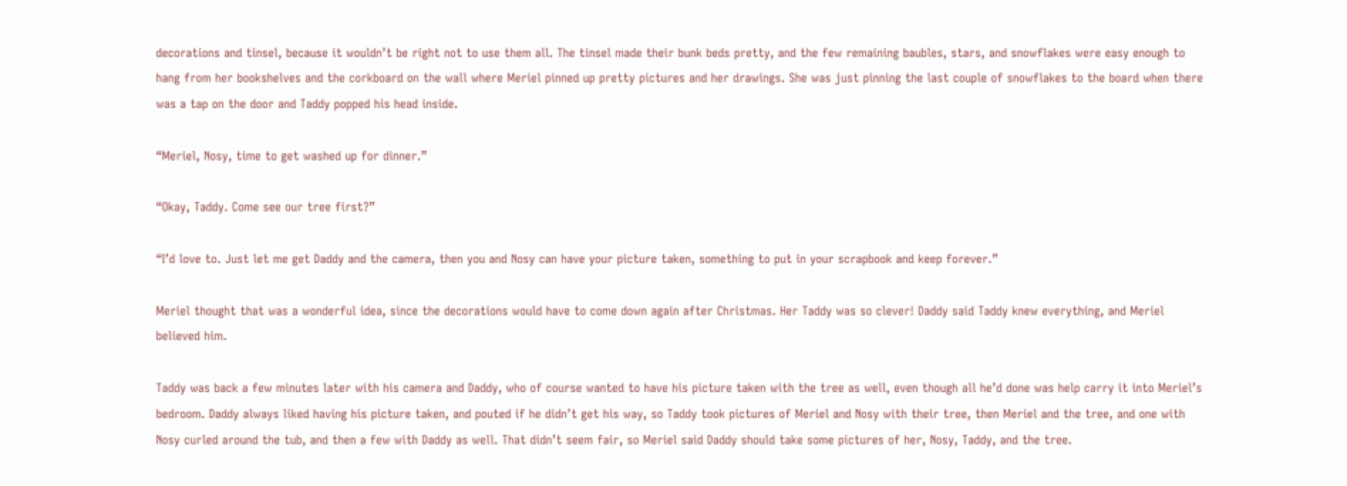decorations and tinsel, because it wouldn’t be right not to use them all. The tinsel made their bunk beds pretty, and the few remaining baubles, stars, and snowflakes were easy enough to hang from her bookshelves and the corkboard on the wall where Meriel pinned up pretty pictures and her drawings. She was just pinning the last couple of snowflakes to the board when there was a tap on the door and Taddy popped his head inside.

“Meriel, Nosy, time to get washed up for dinner.”

“Okay, Taddy. Come see our tree first?”

“I’d love to. Just let me get Daddy and the camera, then you and Nosy can have your picture taken, something to put in your scrapbook and keep forever.”

Meriel thought that was a wonderful idea, since the decorations would have to come down again after Christmas. Her Taddy was so clever! Daddy said Taddy knew everything, and Meriel believed him.

Taddy was back a few minutes later with his camera and Daddy, who of course wanted to have his picture taken with the tree as well, even though all he’d done was help carry it into Meriel’s bedroom. Daddy always liked having his picture taken, and pouted if he didn’t get his way, so Taddy took pictures of Meriel and Nosy with their tree, then Meriel and the tree, and one with Nosy curled around the tub, and then a few with Daddy as well. That didn’t seem fair, so Meriel said Daddy should take some pictures of her, Nosy, Taddy, and the tree.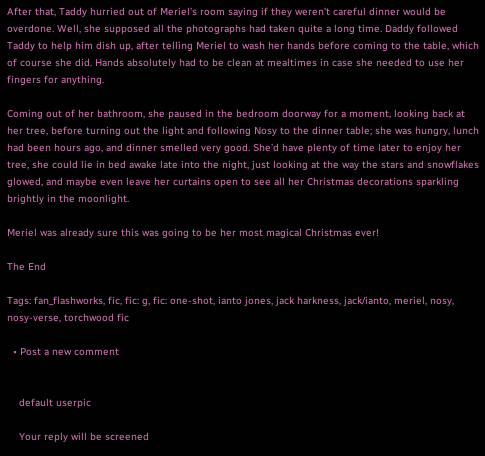After that, Taddy hurried out of Meriel’s room saying if they weren’t careful dinner would be overdone. Well, she supposed all the photographs had taken quite a long time. Daddy followed Taddy to help him dish up, after telling Meriel to wash her hands before coming to the table, which of course she did. Hands absolutely had to be clean at mealtimes in case she needed to use her fingers for anything.

Coming out of her bathroom, she paused in the bedroom doorway for a moment, looking back at her tree, before turning out the light and following Nosy to the dinner table; she was hungry, lunch had been hours ago, and dinner smelled very good. She’d have plenty of time later to enjoy her tree, she could lie in bed awake late into the night, just looking at the way the stars and snowflakes glowed, and maybe even leave her curtains open to see all her Christmas decorations sparkling brightly in the moonlight.

Meriel was already sure this was going to be her most magical Christmas ever!

The End

Tags: fan_flashworks, fic, fic: g, fic: one-shot, ianto jones, jack harkness, jack/ianto, meriel, nosy, nosy-verse, torchwood fic

  • Post a new comment


    default userpic

    Your reply will be screened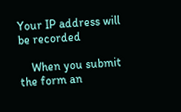Your IP address will be recorded

    When you submit the form an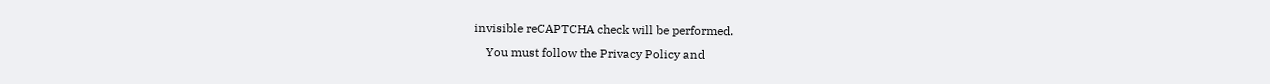invisible reCAPTCHA check will be performed.
    You must follow the Privacy Policy and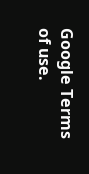Google Terms of use.